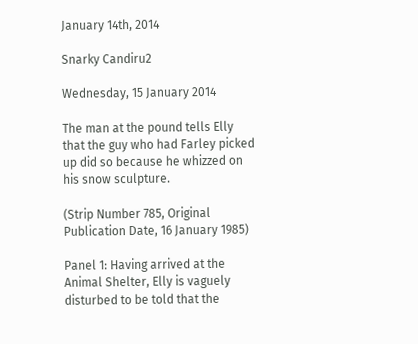January 14th, 2014

Snarky Candiru2

Wednesday, 15 January 2014

The man at the pound tells Elly that the guy who had Farley picked up did so because he whizzed on his snow sculpture.

(Strip Number 785, Original Publication Date, 16 January 1985)

Panel 1: Having arrived at the Animal Shelter, Elly is vaguely disturbed to be told that the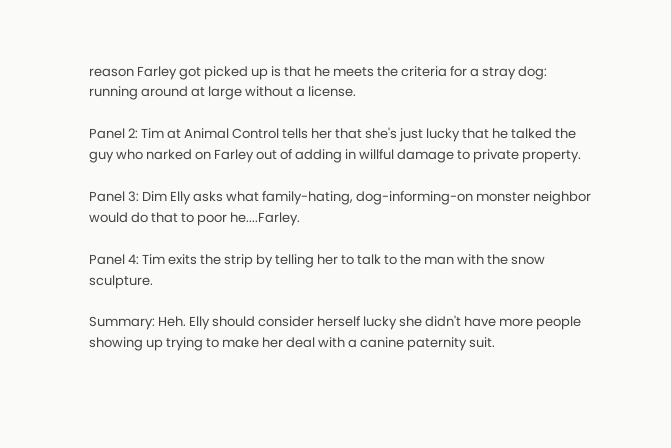reason Farley got picked up is that he meets the criteria for a stray dog: running around at large without a license.

Panel 2: Tim at Animal Control tells her that she's just lucky that he talked the guy who narked on Farley out of adding in willful damage to private property.

Panel 3: Dim Elly asks what family-hating, dog-informing-on monster neighbor would do that to poor he....Farley.

Panel 4: Tim exits the strip by telling her to talk to the man with the snow sculpture.

Summary: Heh. Elly should consider herself lucky she didn't have more people showing up trying to make her deal with a canine paternity suit.